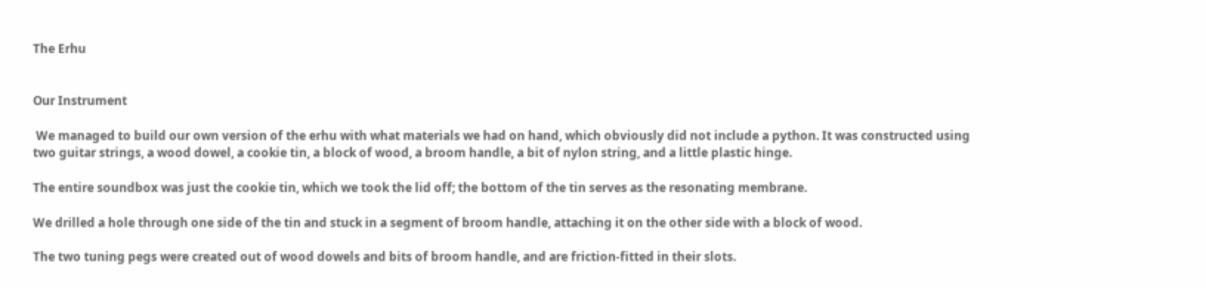The Erhu


Our Instrument

 We managed to build our own version of the erhu with what materials we had on hand, which obviously did not include a python. It was constructed using two guitar strings, a wood dowel, a cookie tin, a block of wood, a broom handle, a bit of nylon string, and a little plastic hinge.

The entire soundbox was just the cookie tin, which we took the lid off; the bottom of the tin serves as the resonating membrane.

We drilled a hole through one side of the tin and stuck in a segment of broom handle, attaching it on the other side with a block of wood.

The two tuning pegs were created out of wood dowels and bits of broom handle, and are friction-fitted in their slots.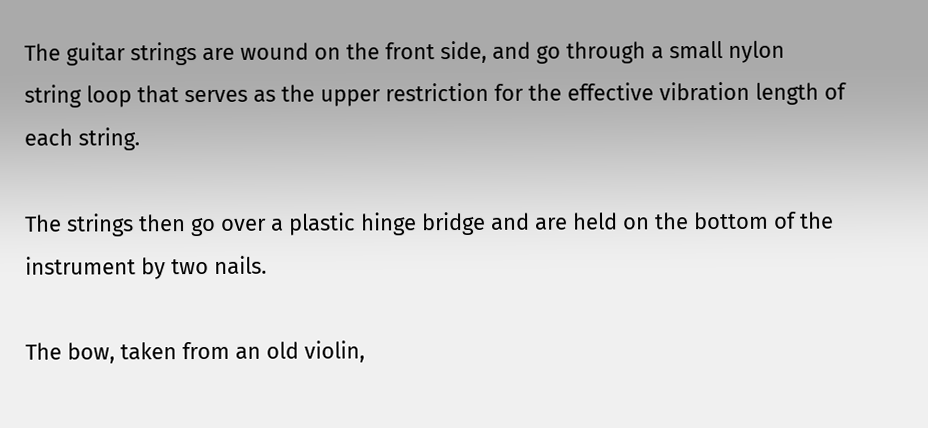The guitar strings are wound on the front side, and go through a small nylon string loop that serves as the upper restriction for the effective vibration length of each string.

The strings then go over a plastic hinge bridge and are held on the bottom of the instrument by two nails.

The bow, taken from an old violin,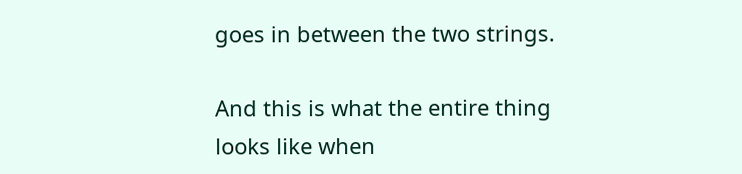goes in between the two strings.

And this is what the entire thing looks like when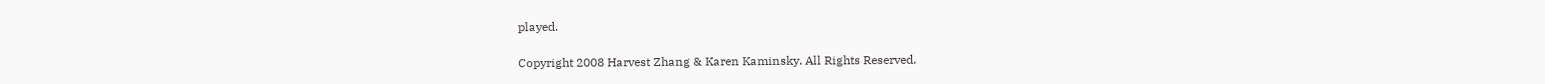played.

Copyright 2008 Harvest Zhang & Karen Kaminsky. All Rights Reserved.